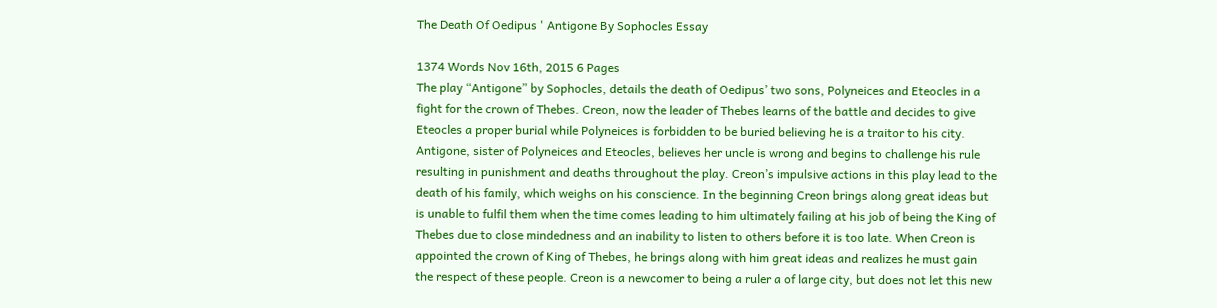The Death Of Oedipus ' Antigone By Sophocles Essay

1374 Words Nov 16th, 2015 6 Pages
The play “Antigone” by Sophocles, details the death of Oedipus’ two sons, Polyneices and Eteocles in a fight for the crown of Thebes. Creon, now the leader of Thebes learns of the battle and decides to give Eteocles a proper burial while Polyneices is forbidden to be buried believing he is a traitor to his city. Antigone, sister of Polyneices and Eteocles, believes her uncle is wrong and begins to challenge his rule resulting in punishment and deaths throughout the play. Creon’s impulsive actions in this play lead to the death of his family, which weighs on his conscience. In the beginning Creon brings along great ideas but is unable to fulfil them when the time comes leading to him ultimately failing at his job of being the King of Thebes due to close mindedness and an inability to listen to others before it is too late. When Creon is appointed the crown of King of Thebes, he brings along with him great ideas and realizes he must gain the respect of these people. Creon is a newcomer to being a ruler a of large city, but does not let this new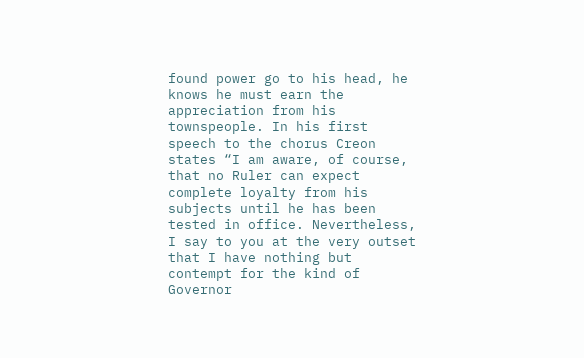found power go to his head, he knows he must earn the appreciation from his townspeople. In his first speech to the chorus Creon states “I am aware, of course, that no Ruler can expect complete loyalty from his subjects until he has been tested in office. Nevertheless, I say to you at the very outset that I have nothing but contempt for the kind of Governor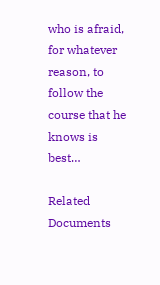who is afraid, for whatever reason, to follow the course that he knows is best…

Related Documents